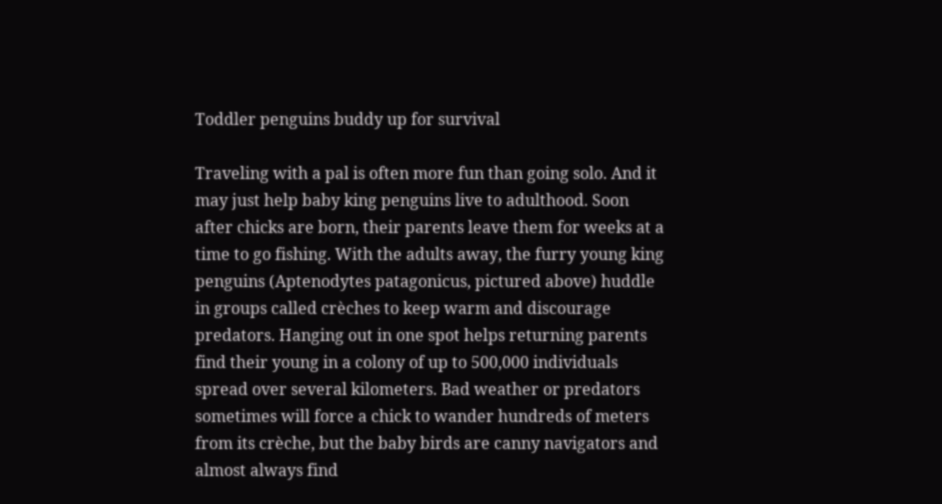Toddler penguins buddy up for survival

Traveling with a pal is often more fun than going solo. And it may just help baby king penguins live to adulthood. Soon after chicks are born, their parents leave them for weeks at a time to go fishing. With the adults away, the furry young king penguins (Aptenodytes patagonicus, pictured above) huddle in groups called crèches to keep warm and discourage predators. Hanging out in one spot helps returning parents find their young in a colony of up to 500,000 individuals spread over several kilometers. Bad weather or predators sometimes will force a chick to wander hundreds of meters from its crèche, but the baby birds are canny navigators and almost always find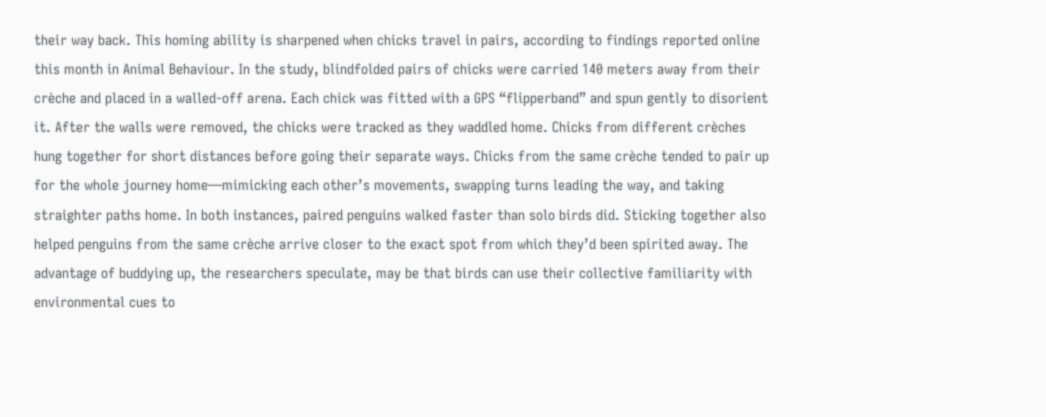their way back. This homing ability is sharpened when chicks travel in pairs, according to findings reported online this month in Animal Behaviour. In the study, blindfolded pairs of chicks were carried 140 meters away from their crèche and placed in a walled-off arena. Each chick was fitted with a GPS “flipperband” and spun gently to disorient it. After the walls were removed, the chicks were tracked as they waddled home. Chicks from different crèches hung together for short distances before going their separate ways. Chicks from the same crèche tended to pair up for the whole journey home—mimicking each other’s movements, swapping turns leading the way, and taking straighter paths home. In both instances, paired penguins walked faster than solo birds did. Sticking together also helped penguins from the same crèche arrive closer to the exact spot from which they’d been spirited away. The advantage of buddying up, the researchers speculate, may be that birds can use their collective familiarity with environmental cues to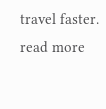travel faster. read more